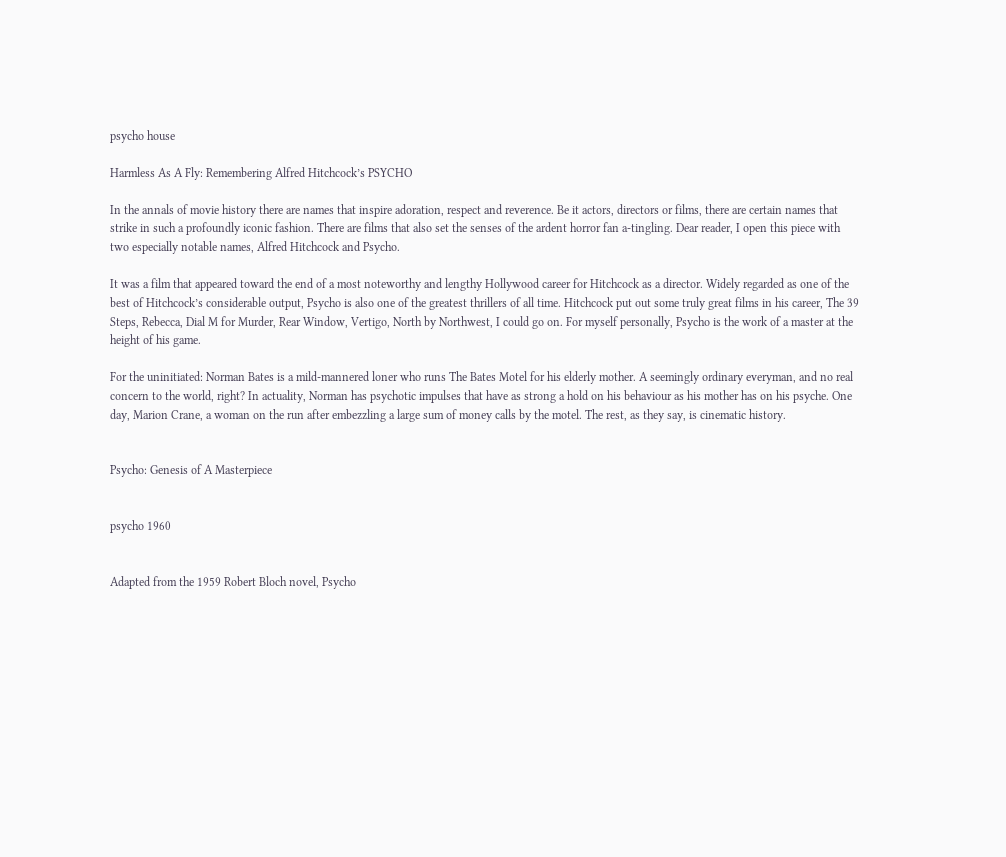psycho house

Harmless As A Fly: Remembering Alfred Hitchcock’s PSYCHO

In the annals of movie history there are names that inspire adoration, respect and reverence. Be it actors, directors or films, there are certain names that strike in such a profoundly iconic fashion. There are films that also set the senses of the ardent horror fan a-tingling. Dear reader, I open this piece with two especially notable names, Alfred Hitchcock and Psycho.

It was a film that appeared toward the end of a most noteworthy and lengthy Hollywood career for Hitchcock as a director. Widely regarded as one of the best of Hitchcock’s considerable output, Psycho is also one of the greatest thrillers of all time. Hitchcock put out some truly great films in his career, The 39 Steps, Rebecca, Dial M for Murder, Rear Window, Vertigo, North by Northwest, I could go on. For myself personally, Psycho is the work of a master at the height of his game.

For the uninitiated: Norman Bates is a mild-mannered loner who runs The Bates Motel for his elderly mother. A seemingly ordinary everyman, and no real concern to the world, right? In actuality, Norman has psychotic impulses that have as strong a hold on his behaviour as his mother has on his psyche. One day, Marion Crane, a woman on the run after embezzling a large sum of money calls by the motel. The rest, as they say, is cinematic history.


Psycho: Genesis of A Masterpiece


psycho 1960


Adapted from the 1959 Robert Bloch novel, Psycho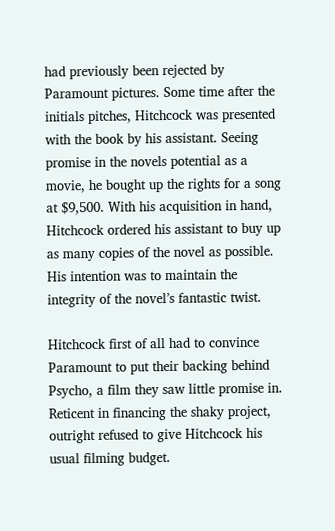had previously been rejected by Paramount pictures. Some time after the initials pitches, Hitchcock was presented with the book by his assistant. Seeing promise in the novels potential as a movie, he bought up the rights for a song at $9,500. With his acquisition in hand, Hitchcock ordered his assistant to buy up as many copies of the novel as possible. His intention was to maintain the integrity of the novel’s fantastic twist.

Hitchcock first of all had to convince Paramount to put their backing behind Psycho, a film they saw little promise in. Reticent in financing the shaky project, outright refused to give Hitchcock his usual filming budget.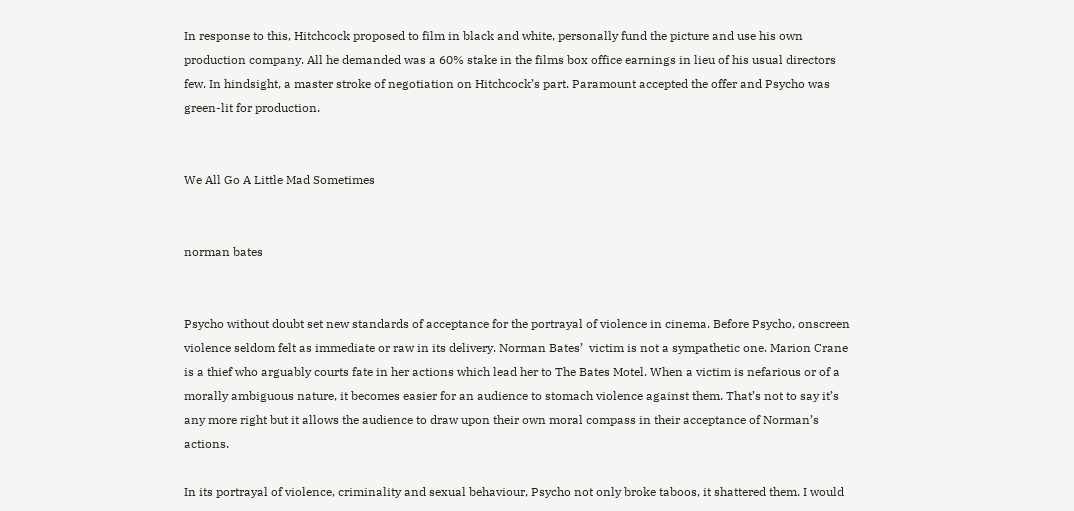In response to this, Hitchcock proposed to film in black and white, personally fund the picture and use his own production company. All he demanded was a 60% stake in the films box office earnings in lieu of his usual directors few. In hindsight, a master stroke of negotiation on Hitchcock’s part. Paramount accepted the offer and Psycho was green-lit for production.


We All Go A Little Mad Sometimes


norman bates


Psycho without doubt set new standards of acceptance for the portrayal of violence in cinema. Before Psycho, onscreen violence seldom felt as immediate or raw in its delivery. Norman Bates’  victim is not a sympathetic one. Marion Crane is a thief who arguably courts fate in her actions which lead her to The Bates Motel. When a victim is nefarious or of a morally ambiguous nature, it becomes easier for an audience to stomach violence against them. That’s not to say it’s any more right but it allows the audience to draw upon their own moral compass in their acceptance of Norman’s actions.

In its portrayal of violence, criminality and sexual behaviour, Psycho not only broke taboos, it shattered them. I would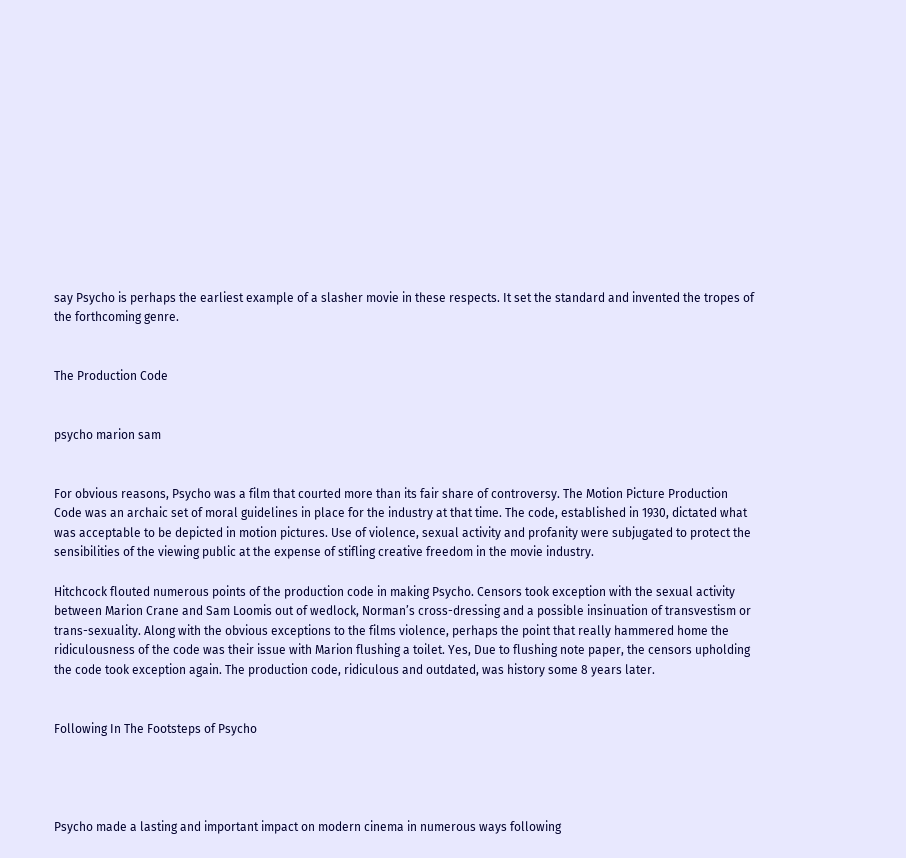say Psycho is perhaps the earliest example of a slasher movie in these respects. It set the standard and invented the tropes of the forthcoming genre.


The Production Code


psycho marion sam


For obvious reasons, Psycho was a film that courted more than its fair share of controversy. The Motion Picture Production Code was an archaic set of moral guidelines in place for the industry at that time. The code, established in 1930, dictated what was acceptable to be depicted in motion pictures. Use of violence, sexual activity and profanity were subjugated to protect the sensibilities of the viewing public at the expense of stifling creative freedom in the movie industry.

Hitchcock flouted numerous points of the production code in making Psycho. Censors took exception with the sexual activity between Marion Crane and Sam Loomis out of wedlock, Norman’s cross-dressing and a possible insinuation of transvestism or trans-sexuality. Along with the obvious exceptions to the films violence, perhaps the point that really hammered home the ridiculousness of the code was their issue with Marion flushing a toilet. Yes, Due to flushing note paper, the censors upholding the code took exception again. The production code, ridiculous and outdated, was history some 8 years later.


Following In The Footsteps of Psycho




Psycho made a lasting and important impact on modern cinema in numerous ways following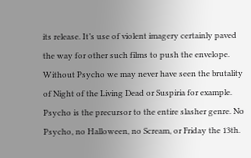its release. It’s use of violent imagery certainly paved the way for other such films to push the envelope. Without Psycho we may never have seen the brutality of Night of the Living Dead or Suspiria for example. Psycho is the precursor to the entire slasher genre. No Psycho, no Halloween, no Scream, or Friday the 13th.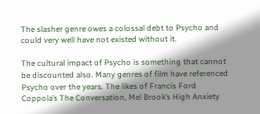The slasher genre owes a colossal debt to Psycho and could very well have not existed without it.

The cultural impact of Psycho is something that cannot be discounted also. Many genres of film have referenced Psycho over the years. The likes of Francis Ford Coppola’s The Conversation, Mel Brook’s High Anxiety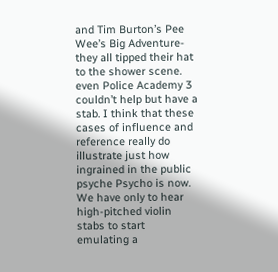and Tim Burton’s Pee Wee’s Big Adventure- they all tipped their hat to the shower scene. even Police Academy 3 couldn’t help but have a stab. I think that these cases of influence and reference really do illustrate just how ingrained in the public psyche Psycho is now. We have only to hear high-pitched violin stabs to start emulating a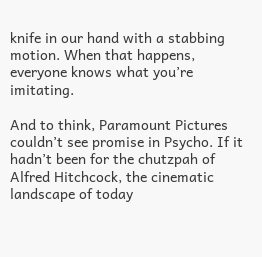knife in our hand with a stabbing motion. When that happens, everyone knows what you’re imitating.

And to think, Paramount Pictures couldn’t see promise in Psycho. If it hadn’t been for the chutzpah of Alfred Hitchcock, the cinematic landscape of today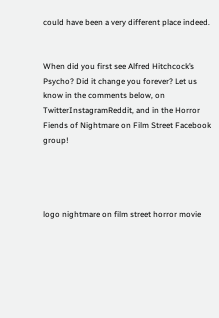could have been a very different place indeed.


When did you first see Alfred Hitchcock’s Psycho? Did it change you forever? Let us know in the comments below, on TwitterInstagramReddit, and in the Horror Fiends of Nightmare on Film Street Facebook group!




logo nightmare on film street horror movie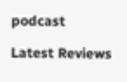podcast

Latest Reviews